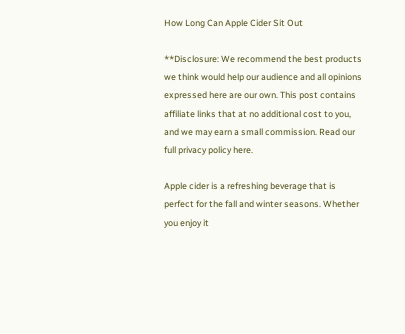How Long Can Apple Cider Sit Out

**Disclosure: We recommend the best products we think would help our audience and all opinions expressed here are our own. This post contains affiliate links that at no additional cost to you, and we may earn a small commission. Read our full privacy policy here.

Apple cider is a refreshing beverage that is perfect for the fall and winter seasons. Whether you enjoy it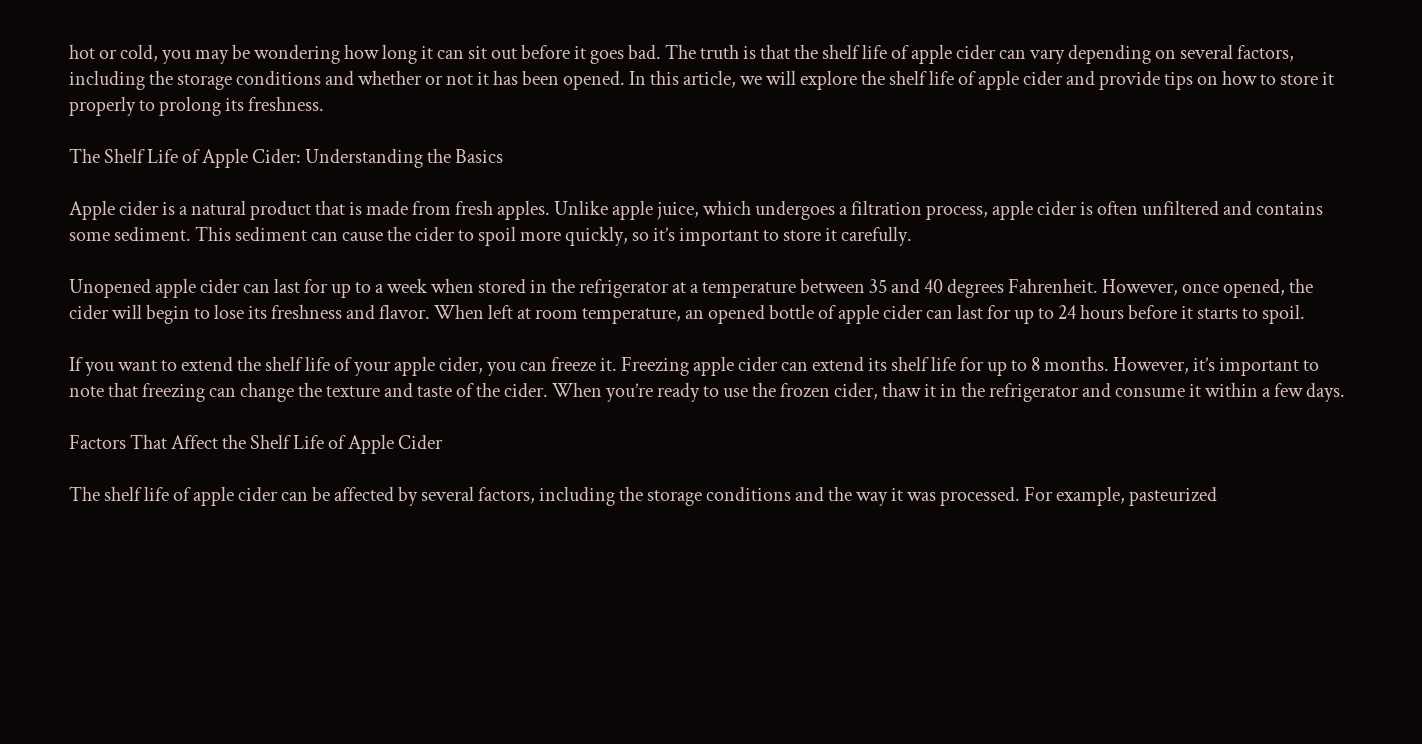hot or cold, you may be wondering how long it can sit out before it goes bad. The truth is that the shelf life of apple cider can vary depending on several factors, including the storage conditions and whether or not it has been opened. In this article, we will explore the shelf life of apple cider and provide tips on how to store it properly to prolong its freshness.

The Shelf Life of Apple Cider: Understanding the Basics

Apple cider is a natural product that is made from fresh apples. Unlike apple juice, which undergoes a filtration process, apple cider is often unfiltered and contains some sediment. This sediment can cause the cider to spoil more quickly, so it’s important to store it carefully.

Unopened apple cider can last for up to a week when stored in the refrigerator at a temperature between 35 and 40 degrees Fahrenheit. However, once opened, the cider will begin to lose its freshness and flavor. When left at room temperature, an opened bottle of apple cider can last for up to 24 hours before it starts to spoil.

If you want to extend the shelf life of your apple cider, you can freeze it. Freezing apple cider can extend its shelf life for up to 8 months. However, it’s important to note that freezing can change the texture and taste of the cider. When you’re ready to use the frozen cider, thaw it in the refrigerator and consume it within a few days.

Factors That Affect the Shelf Life of Apple Cider

The shelf life of apple cider can be affected by several factors, including the storage conditions and the way it was processed. For example, pasteurized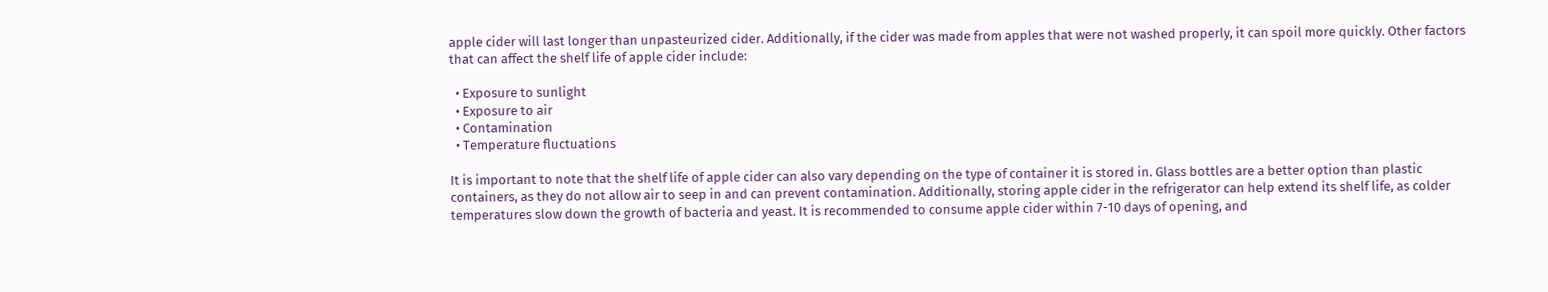apple cider will last longer than unpasteurized cider. Additionally, if the cider was made from apples that were not washed properly, it can spoil more quickly. Other factors that can affect the shelf life of apple cider include:

  • Exposure to sunlight
  • Exposure to air
  • Contamination
  • Temperature fluctuations

It is important to note that the shelf life of apple cider can also vary depending on the type of container it is stored in. Glass bottles are a better option than plastic containers, as they do not allow air to seep in and can prevent contamination. Additionally, storing apple cider in the refrigerator can help extend its shelf life, as colder temperatures slow down the growth of bacteria and yeast. It is recommended to consume apple cider within 7-10 days of opening, and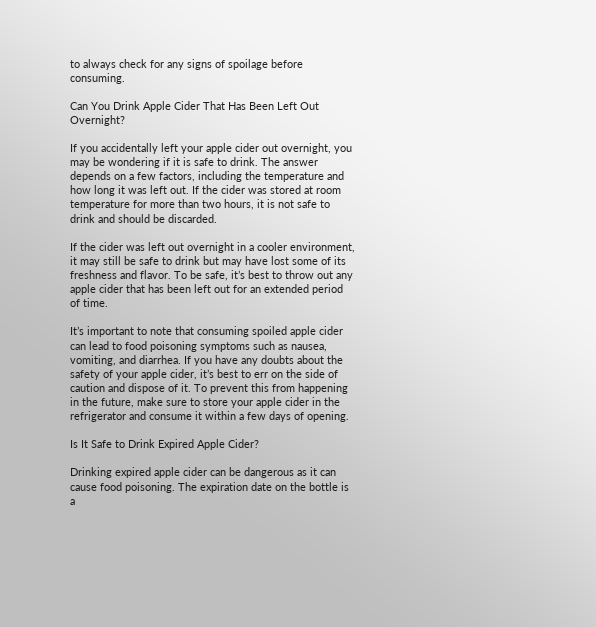to always check for any signs of spoilage before consuming.

Can You Drink Apple Cider That Has Been Left Out Overnight?

If you accidentally left your apple cider out overnight, you may be wondering if it is safe to drink. The answer depends on a few factors, including the temperature and how long it was left out. If the cider was stored at room temperature for more than two hours, it is not safe to drink and should be discarded.

If the cider was left out overnight in a cooler environment, it may still be safe to drink but may have lost some of its freshness and flavor. To be safe, it’s best to throw out any apple cider that has been left out for an extended period of time.

It’s important to note that consuming spoiled apple cider can lead to food poisoning symptoms such as nausea, vomiting, and diarrhea. If you have any doubts about the safety of your apple cider, it’s best to err on the side of caution and dispose of it. To prevent this from happening in the future, make sure to store your apple cider in the refrigerator and consume it within a few days of opening.

Is It Safe to Drink Expired Apple Cider?

Drinking expired apple cider can be dangerous as it can cause food poisoning. The expiration date on the bottle is a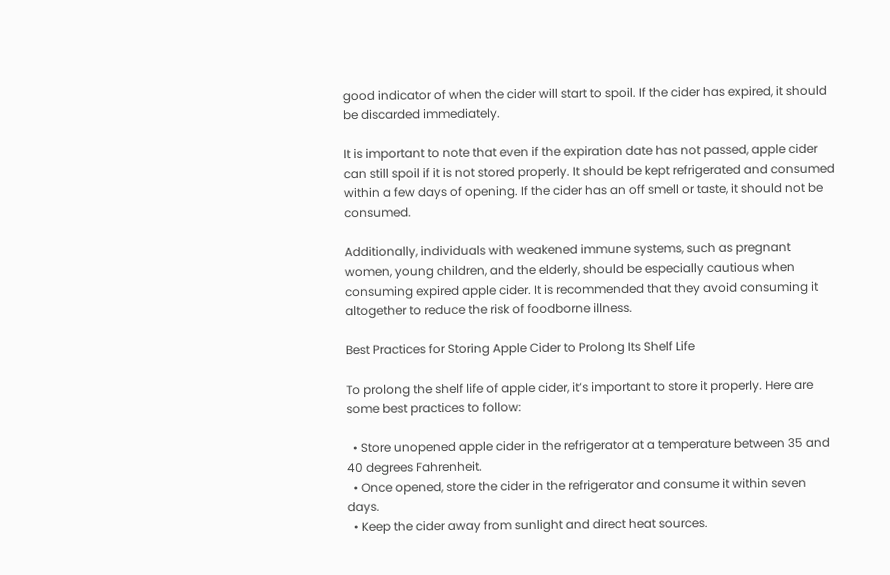good indicator of when the cider will start to spoil. If the cider has expired, it should be discarded immediately.

It is important to note that even if the expiration date has not passed, apple cider can still spoil if it is not stored properly. It should be kept refrigerated and consumed within a few days of opening. If the cider has an off smell or taste, it should not be consumed.

Additionally, individuals with weakened immune systems, such as pregnant women, young children, and the elderly, should be especially cautious when consuming expired apple cider. It is recommended that they avoid consuming it altogether to reduce the risk of foodborne illness.

Best Practices for Storing Apple Cider to Prolong Its Shelf Life

To prolong the shelf life of apple cider, it’s important to store it properly. Here are some best practices to follow:

  • Store unopened apple cider in the refrigerator at a temperature between 35 and 40 degrees Fahrenheit.
  • Once opened, store the cider in the refrigerator and consume it within seven days.
  • Keep the cider away from sunlight and direct heat sources.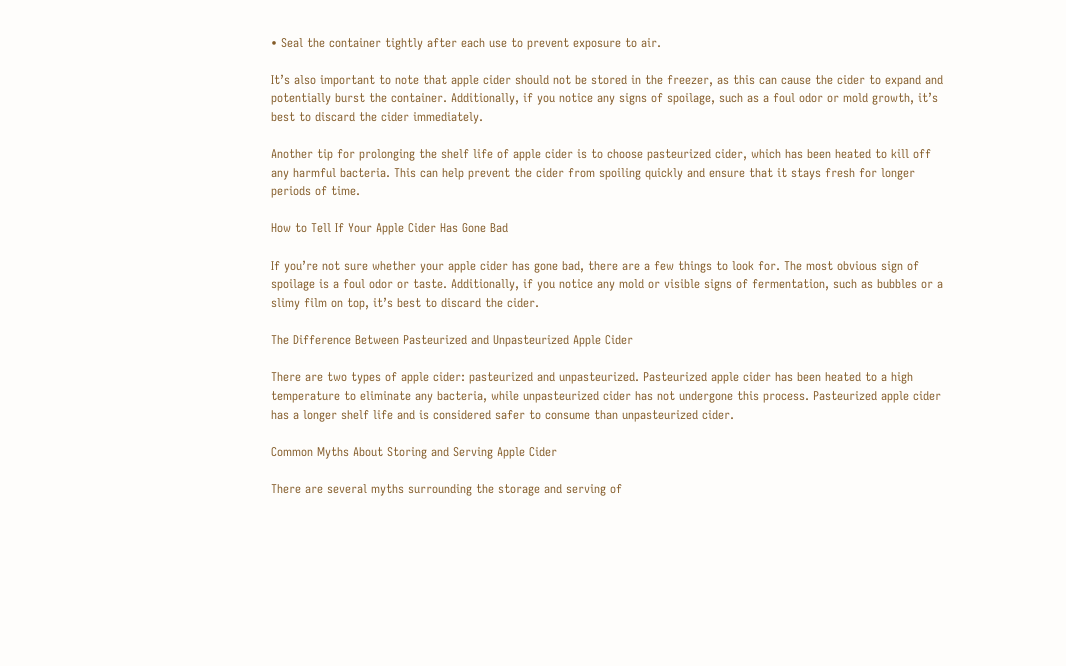• Seal the container tightly after each use to prevent exposure to air.

It’s also important to note that apple cider should not be stored in the freezer, as this can cause the cider to expand and potentially burst the container. Additionally, if you notice any signs of spoilage, such as a foul odor or mold growth, it’s best to discard the cider immediately.

Another tip for prolonging the shelf life of apple cider is to choose pasteurized cider, which has been heated to kill off any harmful bacteria. This can help prevent the cider from spoiling quickly and ensure that it stays fresh for longer periods of time.

How to Tell If Your Apple Cider Has Gone Bad

If you’re not sure whether your apple cider has gone bad, there are a few things to look for. The most obvious sign of spoilage is a foul odor or taste. Additionally, if you notice any mold or visible signs of fermentation, such as bubbles or a slimy film on top, it’s best to discard the cider.

The Difference Between Pasteurized and Unpasteurized Apple Cider

There are two types of apple cider: pasteurized and unpasteurized. Pasteurized apple cider has been heated to a high temperature to eliminate any bacteria, while unpasteurized cider has not undergone this process. Pasteurized apple cider has a longer shelf life and is considered safer to consume than unpasteurized cider.

Common Myths About Storing and Serving Apple Cider

There are several myths surrounding the storage and serving of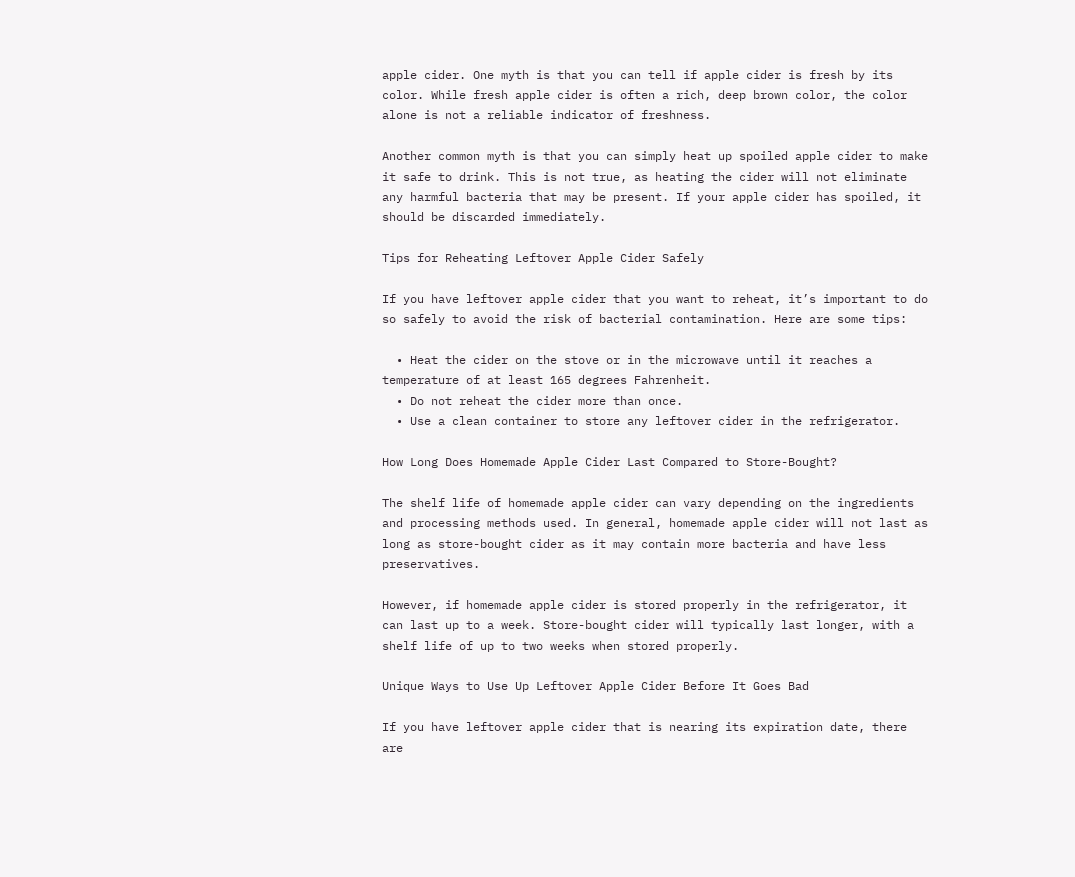apple cider. One myth is that you can tell if apple cider is fresh by its color. While fresh apple cider is often a rich, deep brown color, the color alone is not a reliable indicator of freshness.

Another common myth is that you can simply heat up spoiled apple cider to make it safe to drink. This is not true, as heating the cider will not eliminate any harmful bacteria that may be present. If your apple cider has spoiled, it should be discarded immediately.

Tips for Reheating Leftover Apple Cider Safely

If you have leftover apple cider that you want to reheat, it’s important to do so safely to avoid the risk of bacterial contamination. Here are some tips:

  • Heat the cider on the stove or in the microwave until it reaches a temperature of at least 165 degrees Fahrenheit.
  • Do not reheat the cider more than once.
  • Use a clean container to store any leftover cider in the refrigerator.

How Long Does Homemade Apple Cider Last Compared to Store-Bought?

The shelf life of homemade apple cider can vary depending on the ingredients and processing methods used. In general, homemade apple cider will not last as long as store-bought cider as it may contain more bacteria and have less preservatives.

However, if homemade apple cider is stored properly in the refrigerator, it can last up to a week. Store-bought cider will typically last longer, with a shelf life of up to two weeks when stored properly.

Unique Ways to Use Up Leftover Apple Cider Before It Goes Bad

If you have leftover apple cider that is nearing its expiration date, there are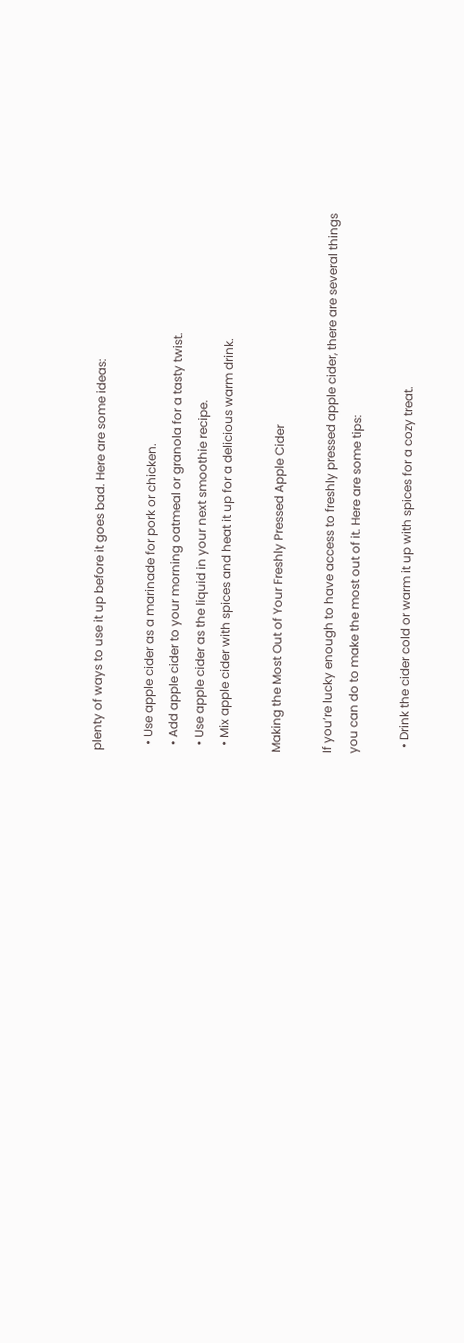plenty of ways to use it up before it goes bad. Here are some ideas:

  • Use apple cider as a marinade for pork or chicken.
  • Add apple cider to your morning oatmeal or granola for a tasty twist.
  • Use apple cider as the liquid in your next smoothie recipe.
  • Mix apple cider with spices and heat it up for a delicious warm drink.

Making the Most Out of Your Freshly Pressed Apple Cider

If you’re lucky enough to have access to freshly pressed apple cider, there are several things you can do to make the most out of it. Here are some tips:

  • Drink the cider cold or warm it up with spices for a cozy treat.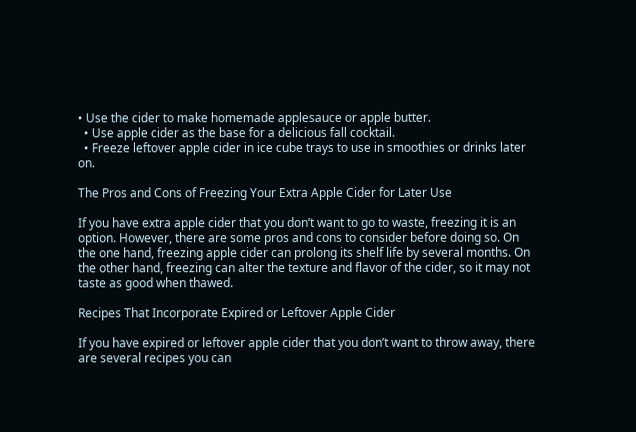• Use the cider to make homemade applesauce or apple butter.
  • Use apple cider as the base for a delicious fall cocktail.
  • Freeze leftover apple cider in ice cube trays to use in smoothies or drinks later on.

The Pros and Cons of Freezing Your Extra Apple Cider for Later Use

If you have extra apple cider that you don’t want to go to waste, freezing it is an option. However, there are some pros and cons to consider before doing so. On the one hand, freezing apple cider can prolong its shelf life by several months. On the other hand, freezing can alter the texture and flavor of the cider, so it may not taste as good when thawed.

Recipes That Incorporate Expired or Leftover Apple Cider

If you have expired or leftover apple cider that you don’t want to throw away, there are several recipes you can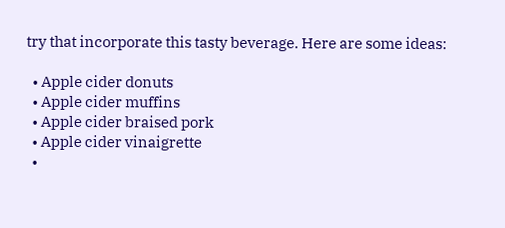try that incorporate this tasty beverage. Here are some ideas:

  • Apple cider donuts
  • Apple cider muffins
  • Apple cider braised pork
  • Apple cider vinaigrette
  •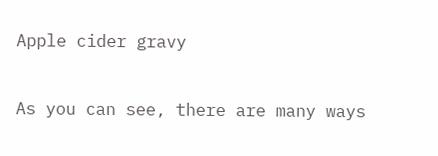Apple cider gravy

As you can see, there are many ways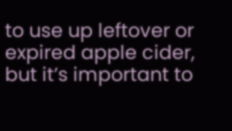to use up leftover or expired apple cider, but it’s important to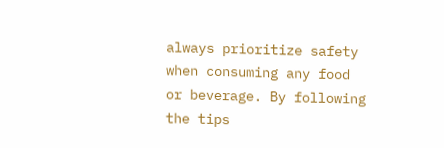always prioritize safety when consuming any food or beverage. By following the tips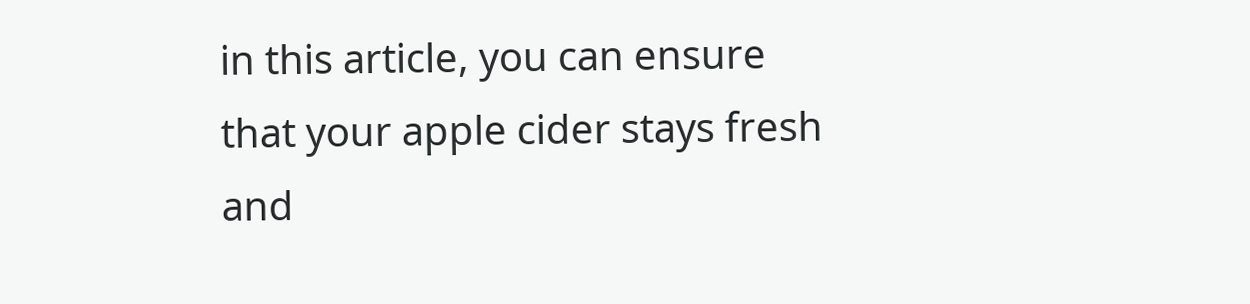in this article, you can ensure that your apple cider stays fresh and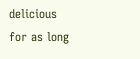delicious for as long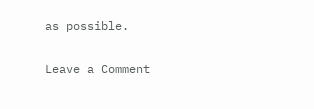as possible.

Leave a Comment